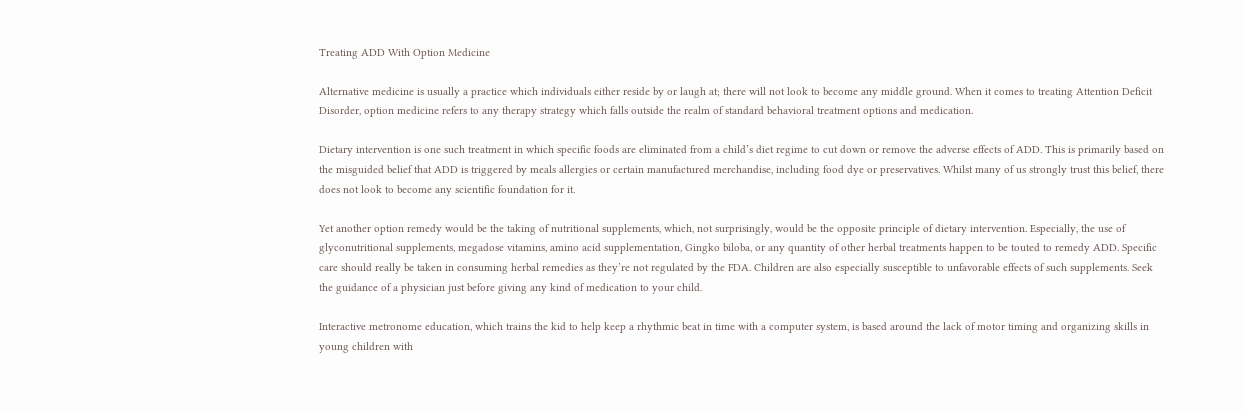Treating ADD With Option Medicine

Alternative medicine is usually a practice which individuals either reside by or laugh at; there will not look to become any middle ground. When it comes to treating Attention Deficit Disorder, option medicine refers to any therapy strategy which falls outside the realm of standard behavioral treatment options and medication.

Dietary intervention is one such treatment in which specific foods are eliminated from a child’s diet regime to cut down or remove the adverse effects of ADD. This is primarily based on the misguided belief that ADD is triggered by meals allergies or certain manufactured merchandise, including food dye or preservatives. Whilst many of us strongly trust this belief, there does not look to become any scientific foundation for it.

Yet another option remedy would be the taking of nutritional supplements, which, not surprisingly, would be the opposite principle of dietary intervention. Especially, the use of glyconutritional supplements, megadose vitamins, amino acid supplementation, Gingko biloba, or any quantity of other herbal treatments happen to be touted to remedy ADD. Specific care should really be taken in consuming herbal remedies as they’re not regulated by the FDA. Children are also especially susceptible to unfavorable effects of such supplements. Seek the guidance of a physician just before giving any kind of medication to your child.

Interactive metronome education, which trains the kid to help keep a rhythmic beat in time with a computer system, is based around the lack of motor timing and organizing skills in young children with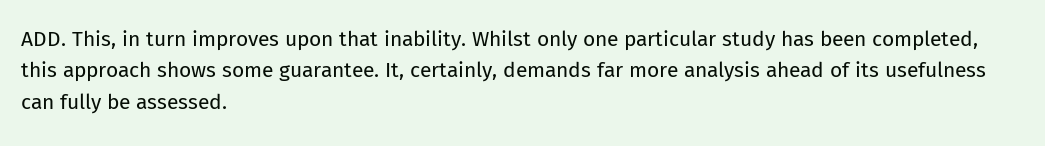ADD. This, in turn improves upon that inability. Whilst only one particular study has been completed, this approach shows some guarantee. It, certainly, demands far more analysis ahead of its usefulness can fully be assessed.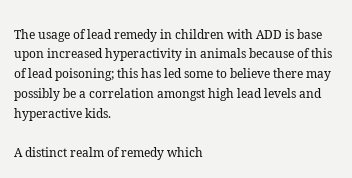The usage of lead remedy in children with ADD is base upon increased hyperactivity in animals because of this of lead poisoning; this has led some to believe there may possibly be a correlation amongst high lead levels and hyperactive kids.

A distinct realm of remedy which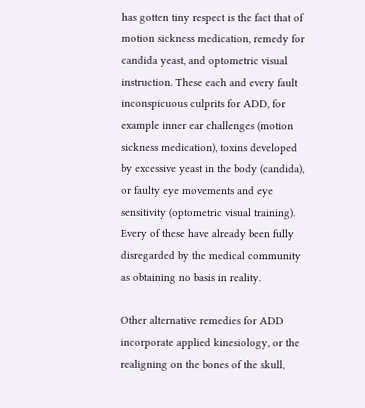has gotten tiny respect is the fact that of motion sickness medication, remedy for candida yeast, and optometric visual instruction. These each and every fault inconspicuous culprits for ADD, for example inner ear challenges (motion sickness medication), toxins developed by excessive yeast in the body (candida), or faulty eye movements and eye sensitivity (optometric visual training). Every of these have already been fully disregarded by the medical community as obtaining no basis in reality.

Other alternative remedies for ADD incorporate applied kinesiology, or the realigning on the bones of the skull,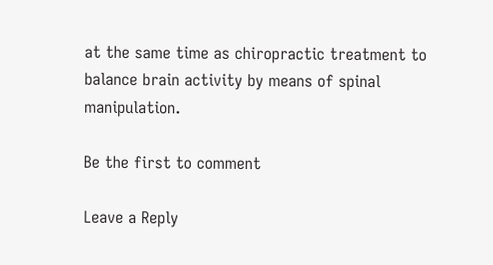at the same time as chiropractic treatment to balance brain activity by means of spinal manipulation.

Be the first to comment

Leave a Reply